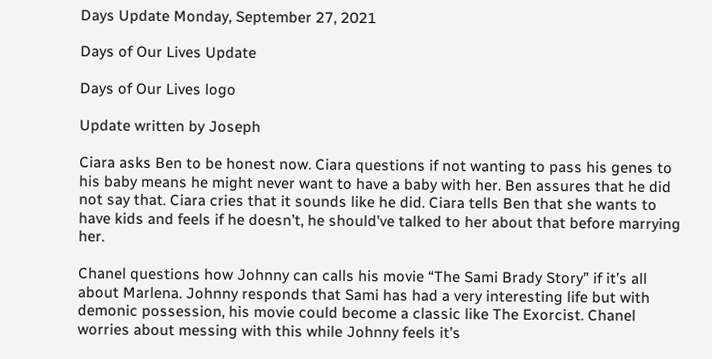Days Update Monday, September 27, 2021

Days of Our Lives Update

Days of Our Lives logo

Update written by Joseph

Ciara asks Ben to be honest now. Ciara questions if not wanting to pass his genes to his baby means he might never want to have a baby with her. Ben assures that he did not say that. Ciara cries that it sounds like he did. Ciara tells Ben that she wants to have kids and feels if he doesn’t, he should’ve talked to her about that before marrying her.

Chanel questions how Johnny can calls his movie “The Sami Brady Story” if it’s all about Marlena. Johnny responds that Sami has had a very interesting life but with demonic possession, his movie could become a classic like The Exorcist. Chanel worries about messing with this while Johnny feels it’s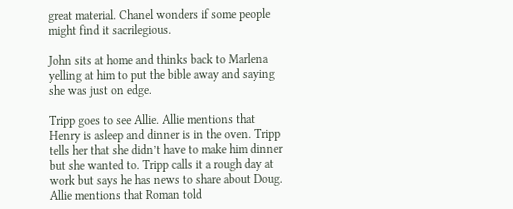great material. Chanel wonders if some people might find it sacrilegious.

John sits at home and thinks back to Marlena yelling at him to put the bible away and saying she was just on edge.

Tripp goes to see Allie. Allie mentions that Henry is asleep and dinner is in the oven. Tripp tells her that she didn’t have to make him dinner but she wanted to. Tripp calls it a rough day at work but says he has news to share about Doug. Allie mentions that Roman told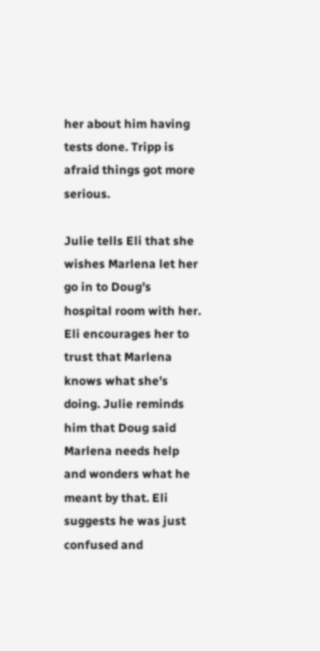her about him having tests done. Tripp is afraid things got more serious.

Julie tells Eli that she wishes Marlena let her go in to Doug’s hospital room with her. Eli encourages her to trust that Marlena knows what she’s doing. Julie reminds him that Doug said Marlena needs help and wonders what he meant by that. Eli suggests he was just confused and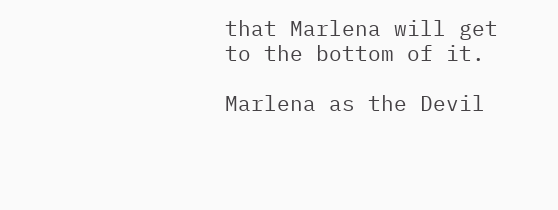that Marlena will get to the bottom of it.

Marlena as the Devil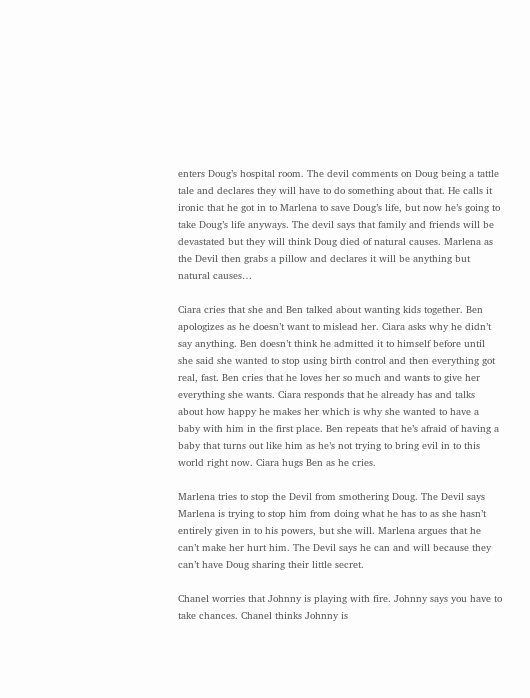enters Doug’s hospital room. The devil comments on Doug being a tattle tale and declares they will have to do something about that. He calls it ironic that he got in to Marlena to save Doug’s life, but now he’s going to take Doug’s life anyways. The devil says that family and friends will be devastated but they will think Doug died of natural causes. Marlena as the Devil then grabs a pillow and declares it will be anything but natural causes…

Ciara cries that she and Ben talked about wanting kids together. Ben apologizes as he doesn’t want to mislead her. Ciara asks why he didn’t say anything. Ben doesn’t think he admitted it to himself before until she said she wanted to stop using birth control and then everything got real, fast. Ben cries that he loves her so much and wants to give her everything she wants. Ciara responds that he already has and talks about how happy he makes her which is why she wanted to have a baby with him in the first place. Ben repeats that he’s afraid of having a baby that turns out like him as he’s not trying to bring evil in to this world right now. Ciara hugs Ben as he cries.

Marlena tries to stop the Devil from smothering Doug. The Devil says Marlena is trying to stop him from doing what he has to as she hasn’t entirely given in to his powers, but she will. Marlena argues that he can’t make her hurt him. The Devil says he can and will because they can’t have Doug sharing their little secret.

Chanel worries that Johnny is playing with fire. Johnny says you have to take chances. Chanel thinks Johnny is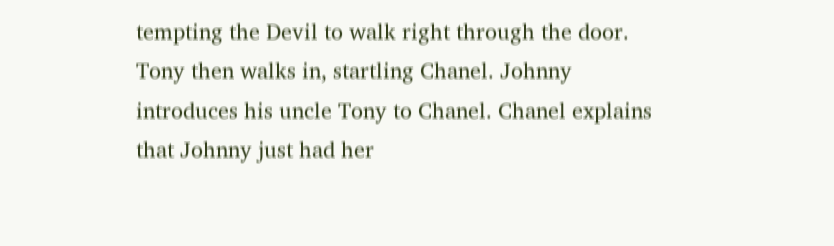tempting the Devil to walk right through the door. Tony then walks in, startling Chanel. Johnny introduces his uncle Tony to Chanel. Chanel explains that Johnny just had her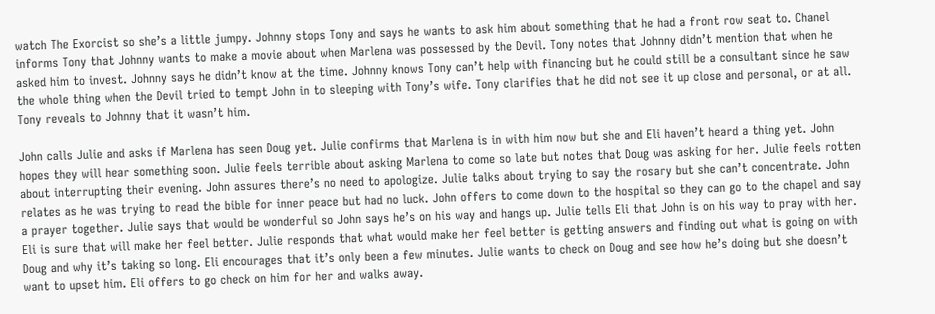watch The Exorcist so she’s a little jumpy. Johnny stops Tony and says he wants to ask him about something that he had a front row seat to. Chanel informs Tony that Johnny wants to make a movie about when Marlena was possessed by the Devil. Tony notes that Johnny didn’t mention that when he asked him to invest. Johnny says he didn’t know at the time. Johnny knows Tony can’t help with financing but he could still be a consultant since he saw the whole thing when the Devil tried to tempt John in to sleeping with Tony’s wife. Tony clarifies that he did not see it up close and personal, or at all. Tony reveals to Johnny that it wasn’t him.

John calls Julie and asks if Marlena has seen Doug yet. Julie confirms that Marlena is in with him now but she and Eli haven’t heard a thing yet. John hopes they will hear something soon. Julie feels terrible about asking Marlena to come so late but notes that Doug was asking for her. Julie feels rotten about interrupting their evening. John assures there’s no need to apologize. Julie talks about trying to say the rosary but she can’t concentrate. John relates as he was trying to read the bible for inner peace but had no luck. John offers to come down to the hospital so they can go to the chapel and say a prayer together. Julie says that would be wonderful so John says he’s on his way and hangs up. Julie tells Eli that John is on his way to pray with her. Eli is sure that will make her feel better. Julie responds that what would make her feel better is getting answers and finding out what is going on with Doug and why it’s taking so long. Eli encourages that it’s only been a few minutes. Julie wants to check on Doug and see how he’s doing but she doesn’t want to upset him. Eli offers to go check on him for her and walks away.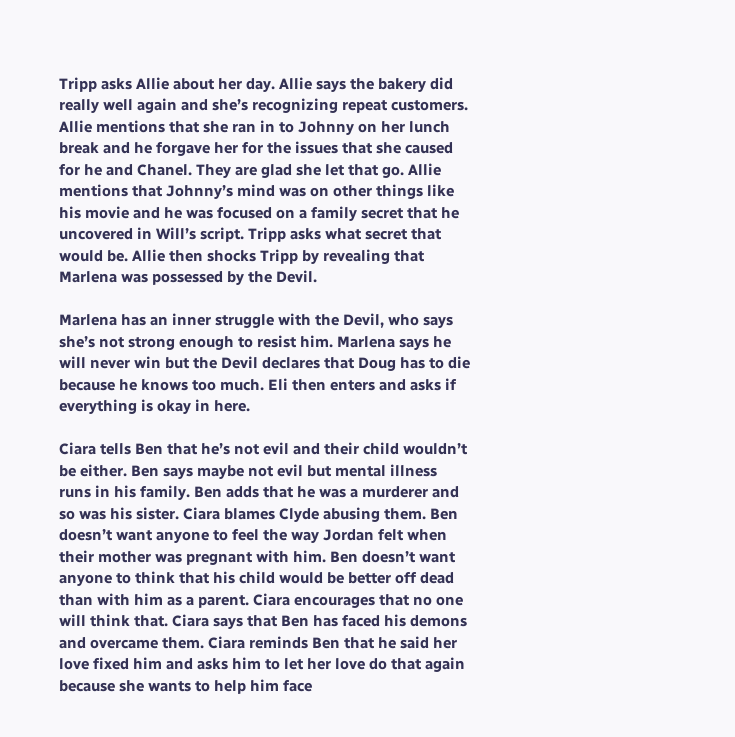Tripp asks Allie about her day. Allie says the bakery did really well again and she’s recognizing repeat customers. Allie mentions that she ran in to Johnny on her lunch break and he forgave her for the issues that she caused for he and Chanel. They are glad she let that go. Allie mentions that Johnny’s mind was on other things like his movie and he was focused on a family secret that he uncovered in Will’s script. Tripp asks what secret that would be. Allie then shocks Tripp by revealing that Marlena was possessed by the Devil.

Marlena has an inner struggle with the Devil, who says she’s not strong enough to resist him. Marlena says he will never win but the Devil declares that Doug has to die because he knows too much. Eli then enters and asks if everything is okay in here.

Ciara tells Ben that he’s not evil and their child wouldn’t be either. Ben says maybe not evil but mental illness runs in his family. Ben adds that he was a murderer and so was his sister. Ciara blames Clyde abusing them. Ben doesn’t want anyone to feel the way Jordan felt when their mother was pregnant with him. Ben doesn’t want anyone to think that his child would be better off dead than with him as a parent. Ciara encourages that no one will think that. Ciara says that Ben has faced his demons and overcame them. Ciara reminds Ben that he said her love fixed him and asks him to let her love do that again because she wants to help him face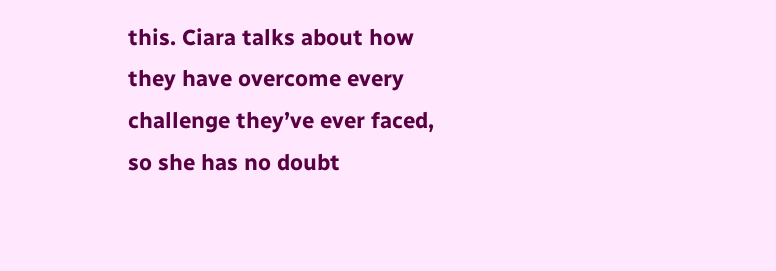this. Ciara talks about how they have overcome every challenge they’ve ever faced, so she has no doubt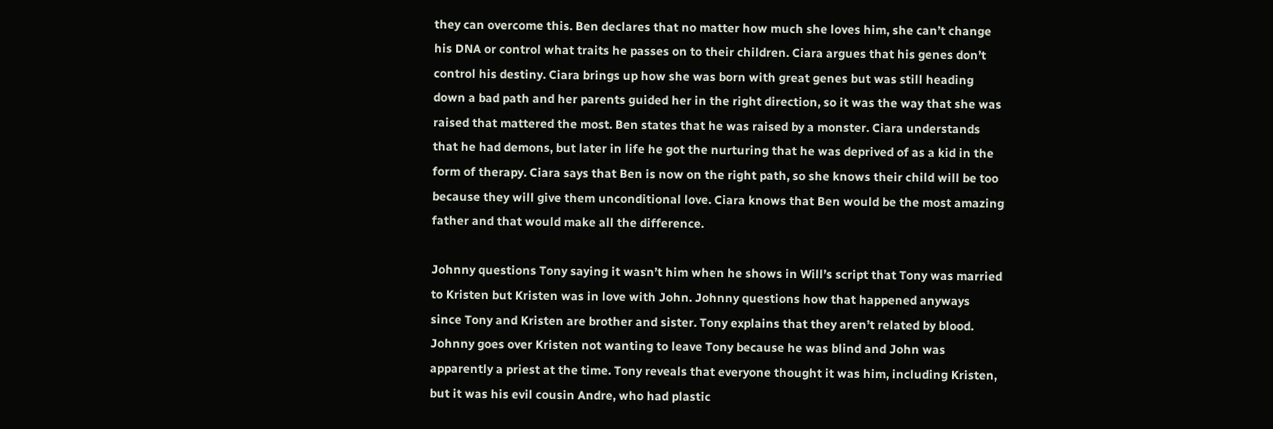they can overcome this. Ben declares that no matter how much she loves him, she can’t change his DNA or control what traits he passes on to their children. Ciara argues that his genes don’t control his destiny. Ciara brings up how she was born with great genes but was still heading down a bad path and her parents guided her in the right direction, so it was the way that she was raised that mattered the most. Ben states that he was raised by a monster. Ciara understands that he had demons, but later in life he got the nurturing that he was deprived of as a kid in the form of therapy. Ciara says that Ben is now on the right path, so she knows their child will be too because they will give them unconditional love. Ciara knows that Ben would be the most amazing father and that would make all the difference.

Johnny questions Tony saying it wasn’t him when he shows in Will’s script that Tony was married to Kristen but Kristen was in love with John. Johnny questions how that happened anyways since Tony and Kristen are brother and sister. Tony explains that they aren’t related by blood. Johnny goes over Kristen not wanting to leave Tony because he was blind and John was apparently a priest at the time. Tony reveals that everyone thought it was him, including Kristen, but it was his evil cousin Andre, who had plastic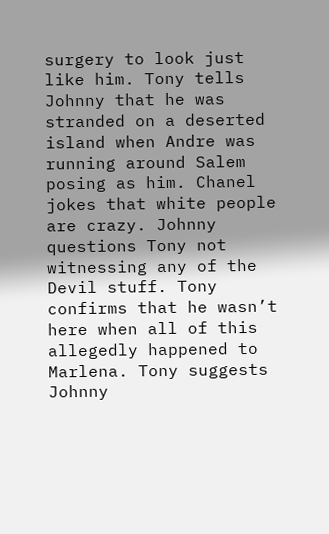surgery to look just like him. Tony tells Johnny that he was stranded on a deserted island when Andre was running around Salem posing as him. Chanel jokes that white people are crazy. Johnny questions Tony not witnessing any of the Devil stuff. Tony confirms that he wasn’t here when all of this allegedly happened to Marlena. Tony suggests Johnny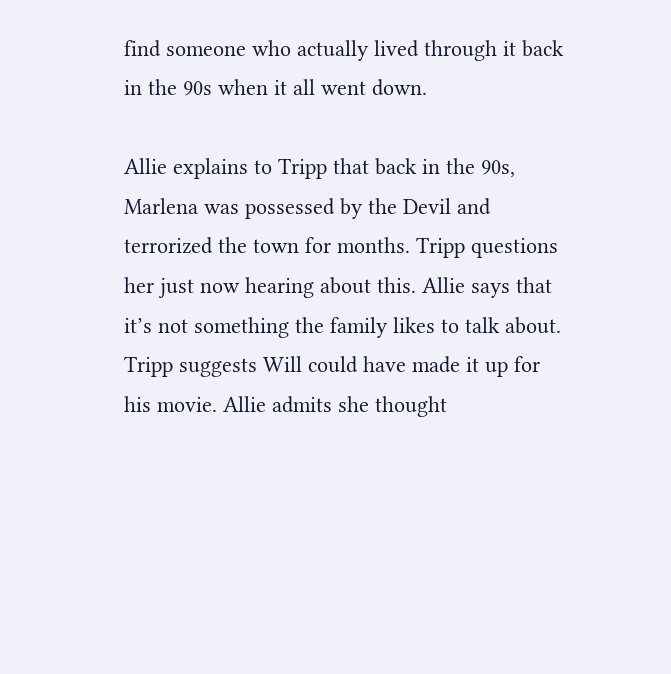find someone who actually lived through it back in the 90s when it all went down.

Allie explains to Tripp that back in the 90s, Marlena was possessed by the Devil and terrorized the town for months. Tripp questions her just now hearing about this. Allie says that it’s not something the family likes to talk about. Tripp suggests Will could have made it up for his movie. Allie admits she thought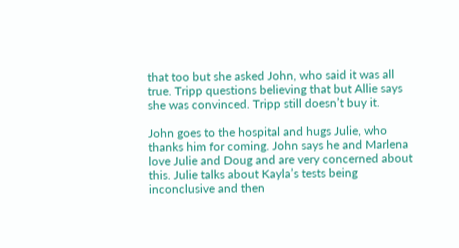that too but she asked John, who said it was all true. Tripp questions believing that but Allie says she was convinced. Tripp still doesn’t buy it.

John goes to the hospital and hugs Julie, who thanks him for coming. John says he and Marlena love Julie and Doug and are very concerned about this. Julie talks about Kayla’s tests being inconclusive and then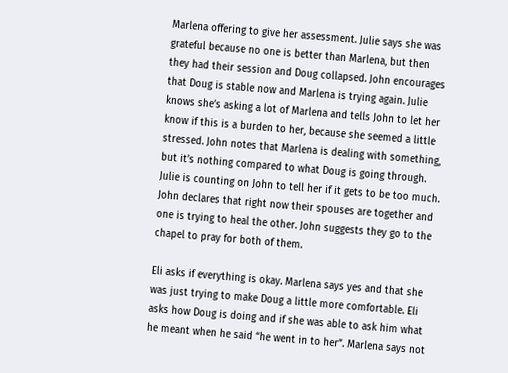Marlena offering to give her assessment. Julie says she was grateful because no one is better than Marlena, but then they had their session and Doug collapsed. John encourages that Doug is stable now and Marlena is trying again. Julie knows she’s asking a lot of Marlena and tells John to let her know if this is a burden to her, because she seemed a little stressed. John notes that Marlena is dealing with something, but it’s nothing compared to what Doug is going through. Julie is counting on John to tell her if it gets to be too much. John declares that right now their spouses are together and one is trying to heal the other. John suggests they go to the chapel to pray for both of them.

Eli asks if everything is okay. Marlena says yes and that she was just trying to make Doug a little more comfortable. Eli asks how Doug is doing and if she was able to ask him what he meant when he said “he went in to her”. Marlena says not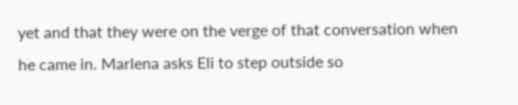yet and that they were on the verge of that conversation when he came in. Marlena asks Eli to step outside so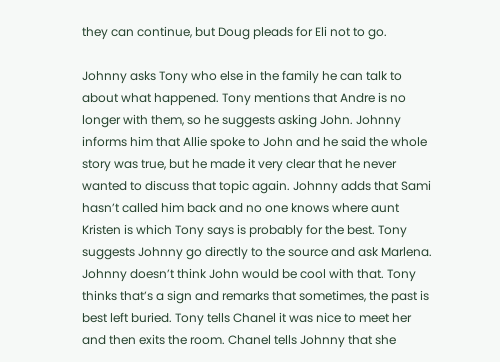they can continue, but Doug pleads for Eli not to go.

Johnny asks Tony who else in the family he can talk to about what happened. Tony mentions that Andre is no longer with them, so he suggests asking John. Johnny informs him that Allie spoke to John and he said the whole story was true, but he made it very clear that he never wanted to discuss that topic again. Johnny adds that Sami hasn’t called him back and no one knows where aunt Kristen is which Tony says is probably for the best. Tony suggests Johnny go directly to the source and ask Marlena. Johnny doesn’t think John would be cool with that. Tony thinks that’s a sign and remarks that sometimes, the past is best left buried. Tony tells Chanel it was nice to meet her and then exits the room. Chanel tells Johnny that she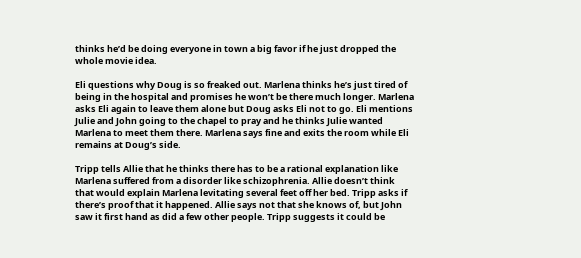thinks he’d be doing everyone in town a big favor if he just dropped the whole movie idea.

Eli questions why Doug is so freaked out. Marlena thinks he’s just tired of being in the hospital and promises he won’t be there much longer. Marlena asks Eli again to leave them alone but Doug asks Eli not to go. Eli mentions Julie and John going to the chapel to pray and he thinks Julie wanted Marlena to meet them there. Marlena says fine and exits the room while Eli remains at Doug’s side.

Tripp tells Allie that he thinks there has to be a rational explanation like Marlena suffered from a disorder like schizophrenia. Allie doesn’t think that would explain Marlena levitating several feet off her bed. Tripp asks if there’s proof that it happened. Allie says not that she knows of, but John saw it first hand as did a few other people. Tripp suggests it could be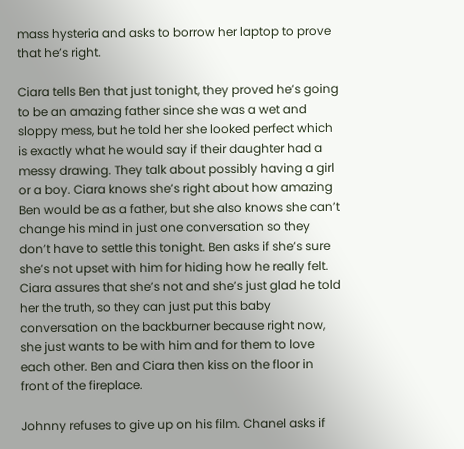mass hysteria and asks to borrow her laptop to prove that he’s right.

Ciara tells Ben that just tonight, they proved he’s going to be an amazing father since she was a wet and sloppy mess, but he told her she looked perfect which is exactly what he would say if their daughter had a messy drawing. They talk about possibly having a girl or a boy. Ciara knows she’s right about how amazing Ben would be as a father, but she also knows she can’t change his mind in just one conversation so they don’t have to settle this tonight. Ben asks if she’s sure she’s not upset with him for hiding how he really felt. Ciara assures that she’s not and she’s just glad he told her the truth, so they can just put this baby conversation on the backburner because right now, she just wants to be with him and for them to love each other. Ben and Ciara then kiss on the floor in front of the fireplace.

Johnny refuses to give up on his film. Chanel asks if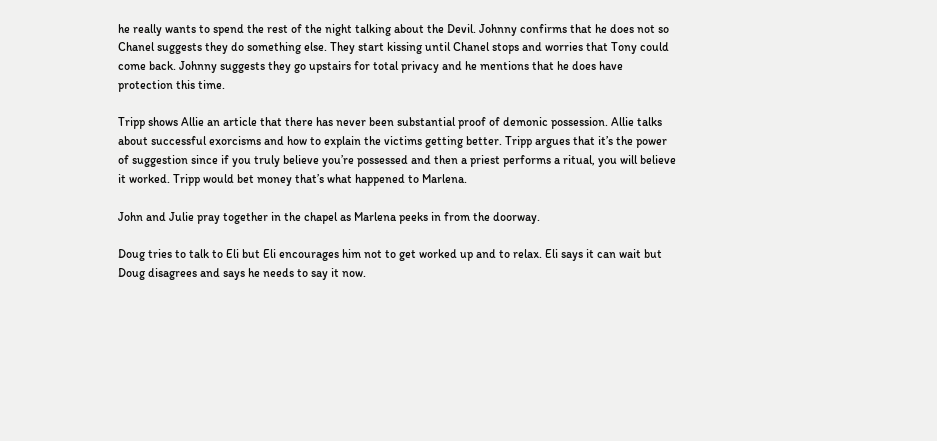he really wants to spend the rest of the night talking about the Devil. Johnny confirms that he does not so Chanel suggests they do something else. They start kissing until Chanel stops and worries that Tony could come back. Johnny suggests they go upstairs for total privacy and he mentions that he does have protection this time.

Tripp shows Allie an article that there has never been substantial proof of demonic possession. Allie talks about successful exorcisms and how to explain the victims getting better. Tripp argues that it’s the power of suggestion since if you truly believe you’re possessed and then a priest performs a ritual, you will believe it worked. Tripp would bet money that’s what happened to Marlena.

John and Julie pray together in the chapel as Marlena peeks in from the doorway.

Doug tries to talk to Eli but Eli encourages him not to get worked up and to relax. Eli says it can wait but Doug disagrees and says he needs to say it now.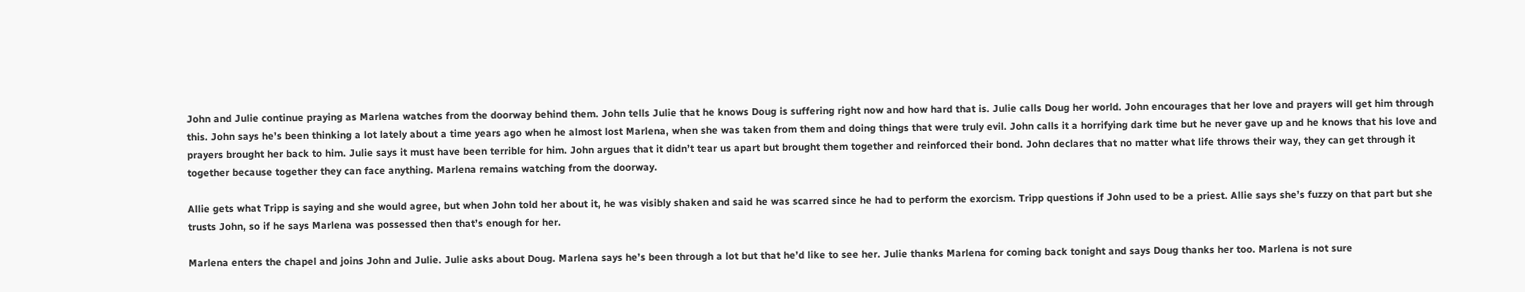John and Julie continue praying as Marlena watches from the doorway behind them. John tells Julie that he knows Doug is suffering right now and how hard that is. Julie calls Doug her world. John encourages that her love and prayers will get him through this. John says he’s been thinking a lot lately about a time years ago when he almost lost Marlena, when she was taken from them and doing things that were truly evil. John calls it a horrifying dark time but he never gave up and he knows that his love and prayers brought her back to him. Julie says it must have been terrible for him. John argues that it didn’t tear us apart but brought them together and reinforced their bond. John declares that no matter what life throws their way, they can get through it together because together they can face anything. Marlena remains watching from the doorway.

Allie gets what Tripp is saying and she would agree, but when John told her about it, he was visibly shaken and said he was scarred since he had to perform the exorcism. Tripp questions if John used to be a priest. Allie says she’s fuzzy on that part but she trusts John, so if he says Marlena was possessed then that’s enough for her.

Marlena enters the chapel and joins John and Julie. Julie asks about Doug. Marlena says he’s been through a lot but that he’d like to see her. Julie thanks Marlena for coming back tonight and says Doug thanks her too. Marlena is not sure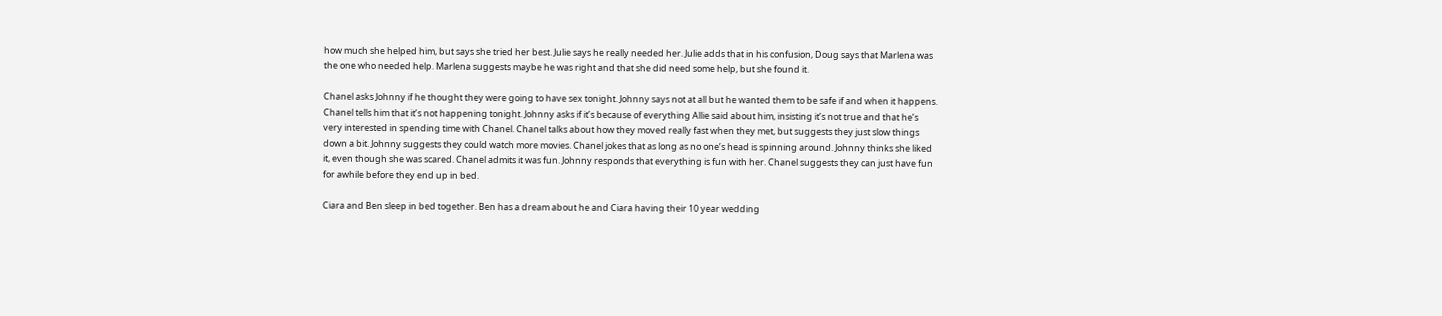how much she helped him, but says she tried her best. Julie says he really needed her. Julie adds that in his confusion, Doug says that Marlena was the one who needed help. Marlena suggests maybe he was right and that she did need some help, but she found it.

Chanel asks Johnny if he thought they were going to have sex tonight. Johnny says not at all but he wanted them to be safe if and when it happens. Chanel tells him that it’s not happening tonight. Johnny asks if it’s because of everything Allie said about him, insisting it’s not true and that he’s very interested in spending time with Chanel. Chanel talks about how they moved really fast when they met, but suggests they just slow things down a bit. Johnny suggests they could watch more movies. Chanel jokes that as long as no one’s head is spinning around. Johnny thinks she liked it, even though she was scared. Chanel admits it was fun. Johnny responds that everything is fun with her. Chanel suggests they can just have fun for awhile before they end up in bed.

Ciara and Ben sleep in bed together. Ben has a dream about he and Ciara having their 10 year wedding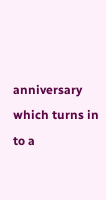anniversary which turns in to a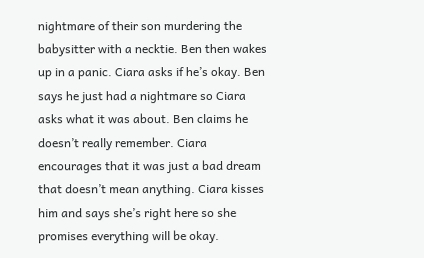nightmare of their son murdering the babysitter with a necktie. Ben then wakes up in a panic. Ciara asks if he’s okay. Ben says he just had a nightmare so Ciara asks what it was about. Ben claims he doesn’t really remember. Ciara encourages that it was just a bad dream that doesn’t mean anything. Ciara kisses him and says she’s right here so she promises everything will be okay.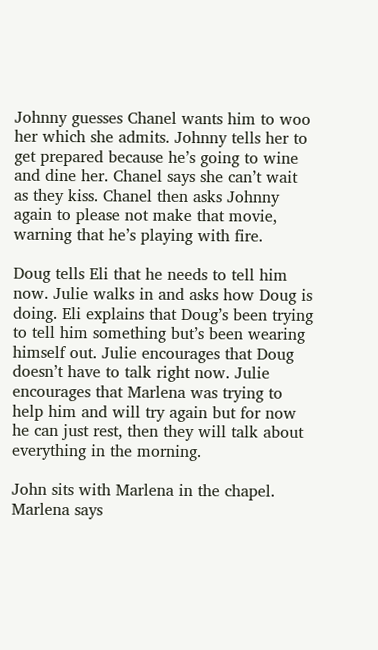Johnny guesses Chanel wants him to woo her which she admits. Johnny tells her to get prepared because he’s going to wine and dine her. Chanel says she can’t wait as they kiss. Chanel then asks Johnny again to please not make that movie, warning that he’s playing with fire.

Doug tells Eli that he needs to tell him now. Julie walks in and asks how Doug is doing. Eli explains that Doug’s been trying to tell him something but’s been wearing himself out. Julie encourages that Doug doesn’t have to talk right now. Julie encourages that Marlena was trying to help him and will try again but for now he can just rest, then they will talk about everything in the morning.

John sits with Marlena in the chapel. Marlena says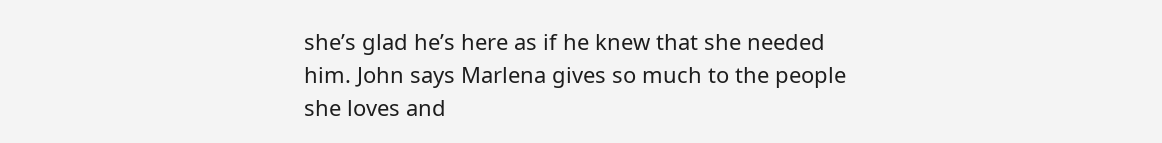she’s glad he’s here as if he knew that she needed him. John says Marlena gives so much to the people she loves and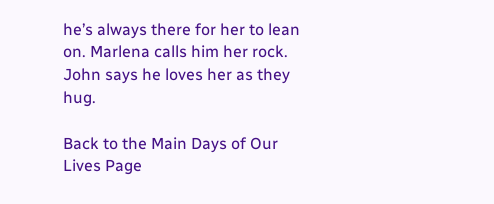he’s always there for her to lean on. Marlena calls him her rock. John says he loves her as they hug.

Back to the Main Days of Our Lives Page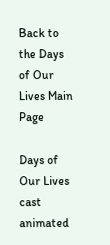Back to the Days of Our Lives Main Page

Days of Our Lives cast animated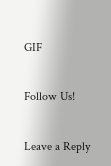GIF

Follow Us!

Leave a Reply